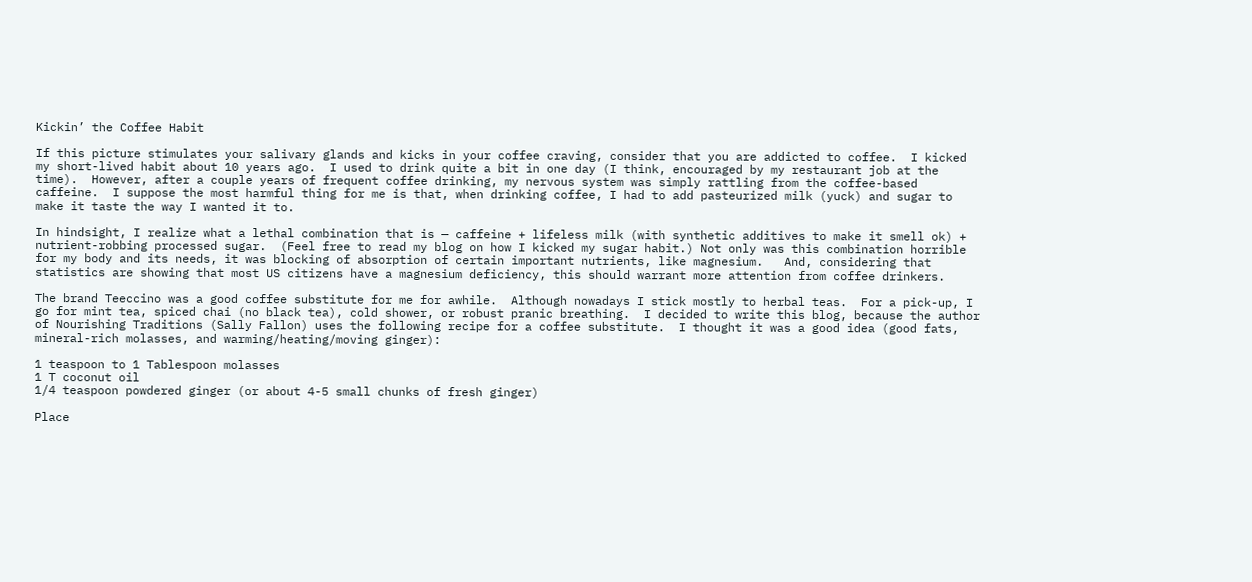Kickin’ the Coffee Habit

If this picture stimulates your salivary glands and kicks in your coffee craving, consider that you are addicted to coffee.  I kicked my short-lived habit about 10 years ago.  I used to drink quite a bit in one day (I think, encouraged by my restaurant job at the time).  However, after a couple years of frequent coffee drinking, my nervous system was simply rattling from the coffee-based caffeine.  I suppose the most harmful thing for me is that, when drinking coffee, I had to add pasteurized milk (yuck) and sugar to make it taste the way I wanted it to.

In hindsight, I realize what a lethal combination that is — caffeine + lifeless milk (with synthetic additives to make it smell ok) + nutrient-robbing processed sugar.  (Feel free to read my blog on how I kicked my sugar habit.) Not only was this combination horrible for my body and its needs, it was blocking of absorption of certain important nutrients, like magnesium.   And, considering that statistics are showing that most US citizens have a magnesium deficiency, this should warrant more attention from coffee drinkers.

The brand Teeccino was a good coffee substitute for me for awhile.  Although nowadays I stick mostly to herbal teas.  For a pick-up, I go for mint tea, spiced chai (no black tea), cold shower, or robust pranic breathing.  I decided to write this blog, because the author of Nourishing Traditions (Sally Fallon) uses the following recipe for a coffee substitute.  I thought it was a good idea (good fats, mineral-rich molasses, and warming/heating/moving ginger):

1 teaspoon to 1 Tablespoon molasses
1 T coconut oil
1/4 teaspoon powdered ginger (or about 4-5 small chunks of fresh ginger)

Place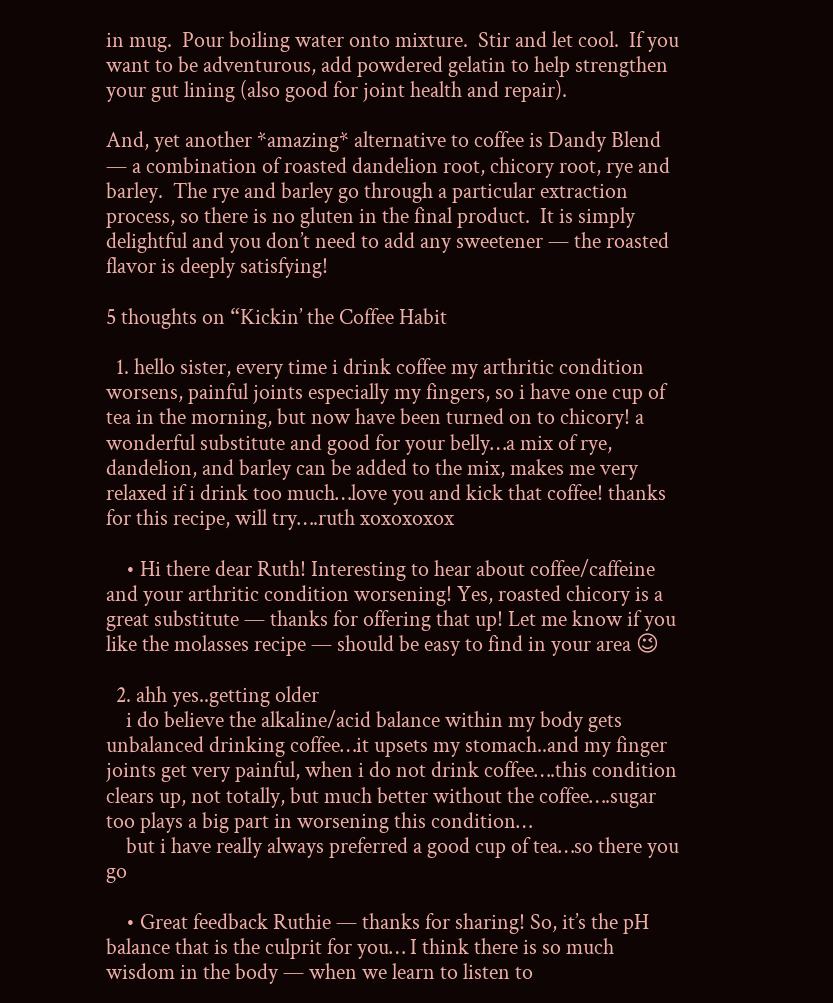in mug.  Pour boiling water onto mixture.  Stir and let cool.  If you want to be adventurous, add powdered gelatin to help strengthen your gut lining (also good for joint health and repair).

And, yet another *amazing* alternative to coffee is Dandy Blend — a combination of roasted dandelion root, chicory root, rye and barley.  The rye and barley go through a particular extraction process, so there is no gluten in the final product.  It is simply delightful and you don’t need to add any sweetener — the roasted flavor is deeply satisfying!

5 thoughts on “Kickin’ the Coffee Habit

  1. hello sister, every time i drink coffee my arthritic condition worsens, painful joints especially my fingers, so i have one cup of tea in the morning, but now have been turned on to chicory! a wonderful substitute and good for your belly…a mix of rye, dandelion, and barley can be added to the mix, makes me very relaxed if i drink too much…love you and kick that coffee! thanks for this recipe, will try….ruth xoxoxoxox

    • Hi there dear Ruth! Interesting to hear about coffee/caffeine and your arthritic condition worsening! Yes, roasted chicory is a great substitute — thanks for offering that up! Let me know if you like the molasses recipe — should be easy to find in your area 😉

  2. ahh yes..getting older
    i do believe the alkaline/acid balance within my body gets unbalanced drinking coffee…it upsets my stomach..and my finger joints get very painful, when i do not drink coffee….this condition clears up, not totally, but much better without the coffee….sugar too plays a big part in worsening this condition…
    but i have really always preferred a good cup of tea…so there you go

    • Great feedback Ruthie — thanks for sharing! So, it’s the pH balance that is the culprit for you… I think there is so much wisdom in the body — when we learn to listen to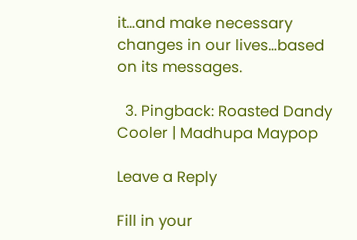it…and make necessary changes in our lives…based on its messages.

  3. Pingback: Roasted Dandy Cooler | Madhupa Maypop

Leave a Reply

Fill in your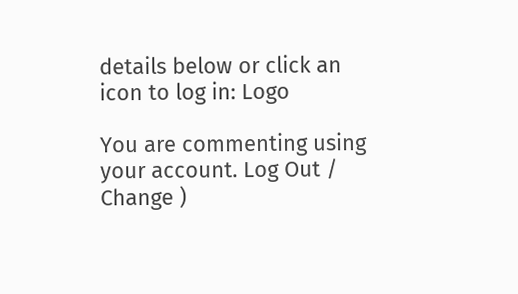details below or click an icon to log in: Logo

You are commenting using your account. Log Out /  Change )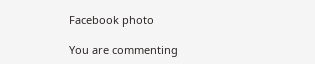Facebook photo

You are commenting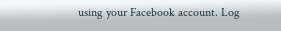using your Facebook account. Log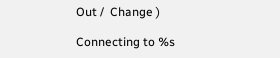Out /  Change )

Connecting to %s